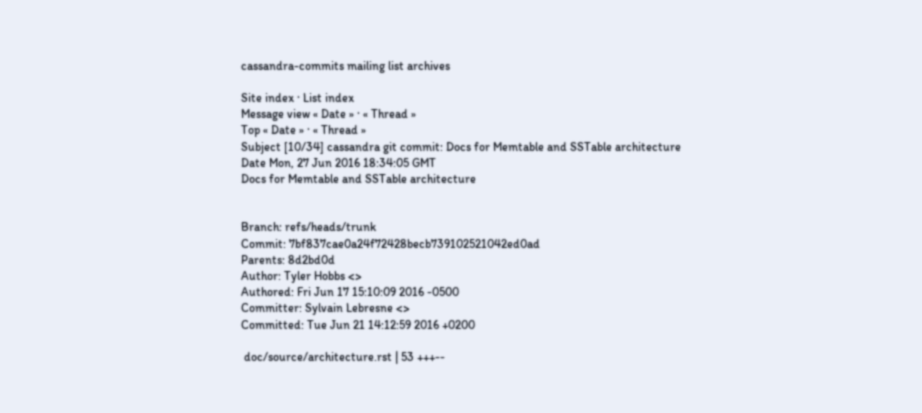cassandra-commits mailing list archives

Site index · List index
Message view « Date » · « Thread »
Top « Date » · « Thread »
Subject [10/34] cassandra git commit: Docs for Memtable and SSTable architecture
Date Mon, 27 Jun 2016 18:34:05 GMT
Docs for Memtable and SSTable architecture


Branch: refs/heads/trunk
Commit: 7bf837cae0a24f72428becb739102521042ed0ad
Parents: 8d2bd0d
Author: Tyler Hobbs <>
Authored: Fri Jun 17 15:10:09 2016 -0500
Committer: Sylvain Lebresne <>
Committed: Tue Jun 21 14:12:59 2016 +0200

 doc/source/architecture.rst | 53 +++--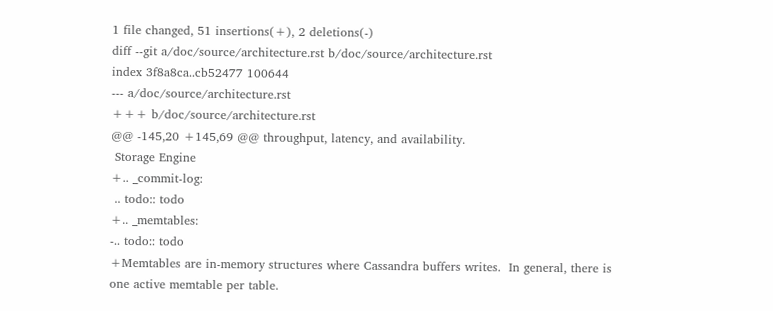1 file changed, 51 insertions(+), 2 deletions(-)
diff --git a/doc/source/architecture.rst b/doc/source/architecture.rst
index 3f8a8ca..cb52477 100644
--- a/doc/source/architecture.rst
+++ b/doc/source/architecture.rst
@@ -145,20 +145,69 @@ throughput, latency, and availability.
 Storage Engine
+.. _commit-log:
 .. todo:: todo
+.. _memtables:
-.. todo:: todo
+Memtables are in-memory structures where Cassandra buffers writes.  In general, there is
one active memtable per table.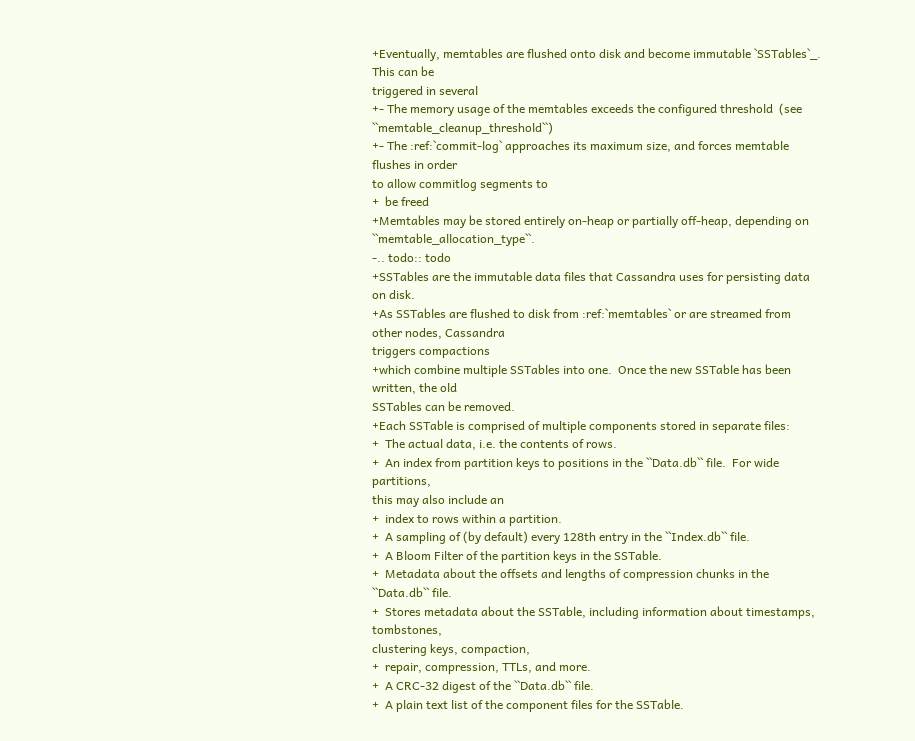+Eventually, memtables are flushed onto disk and become immutable `SSTables`_.  This can be
triggered in several
+- The memory usage of the memtables exceeds the configured threshold  (see ``memtable_cleanup_threshold``)
+- The :ref:`commit-log` approaches its maximum size, and forces memtable flushes in order
to allow commitlog segments to
+  be freed
+Memtables may be stored entirely on-heap or partially off-heap, depending on ``memtable_allocation_type``.
-.. todo:: todo
+SSTables are the immutable data files that Cassandra uses for persisting data on disk.
+As SSTables are flushed to disk from :ref:`memtables` or are streamed from other nodes, Cassandra
triggers compactions
+which combine multiple SSTables into one.  Once the new SSTable has been written, the old
SSTables can be removed.
+Each SSTable is comprised of multiple components stored in separate files:
+  The actual data, i.e. the contents of rows.
+  An index from partition keys to positions in the ``Data.db`` file.  For wide partitions,
this may also include an
+  index to rows within a partition.
+  A sampling of (by default) every 128th entry in the ``Index.db`` file.
+  A Bloom Filter of the partition keys in the SSTable.
+  Metadata about the offsets and lengths of compression chunks in the ``Data.db`` file.
+  Stores metadata about the SSTable, including information about timestamps, tombstones,
clustering keys, compaction,
+  repair, compression, TTLs, and more.
+  A CRC-32 digest of the ``Data.db`` file.
+  A plain text list of the component files for the SSTable.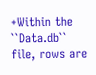+Within the ``Data.db`` file, rows are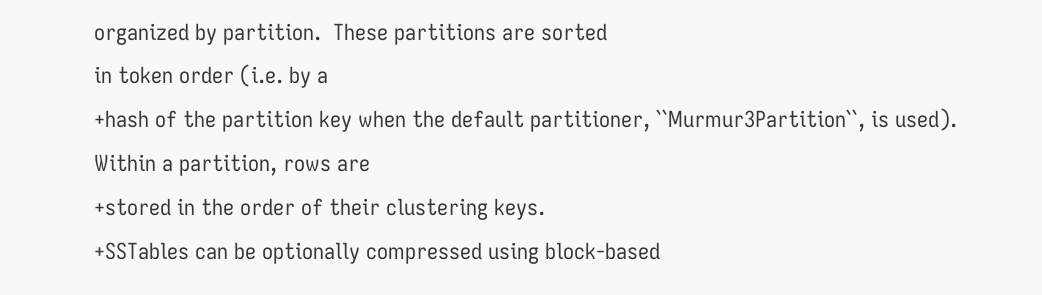organized by partition.  These partitions are sorted
in token order (i.e. by a
+hash of the partition key when the default partitioner, ``Murmur3Partition``, is used).
Within a partition, rows are
+stored in the order of their clustering keys.
+SSTables can be optionally compressed using block-based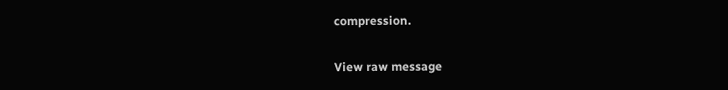compression.

View raw message